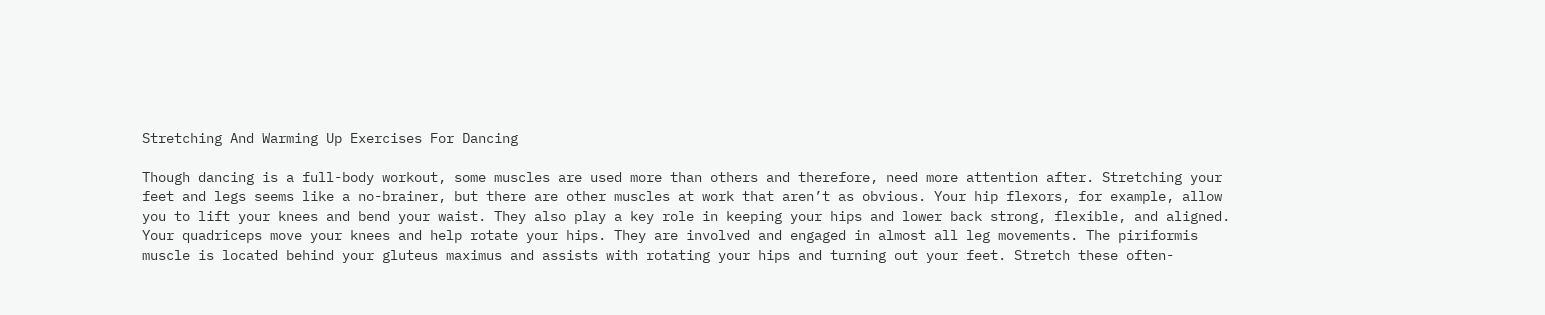Stretching And Warming Up Exercises For Dancing

Though dancing is a full-body workout, some muscles are used more than others and therefore, need more attention after. Stretching your feet and legs seems like a no-brainer, but there are other muscles at work that aren’t as obvious. Your hip flexors, for example, allow you to lift your knees and bend your waist. They also play a key role in keeping your hips and lower back strong, flexible, and aligned. Your quadriceps move your knees and help rotate your hips. They are involved and engaged in almost all leg movements. The piriformis muscle is located behind your gluteus maximus and assists with rotating your hips and turning out your feet. Stretch these often-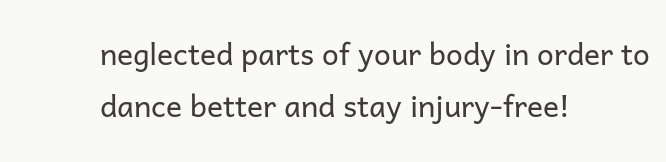neglected parts of your body in order to dance better and stay injury-free!